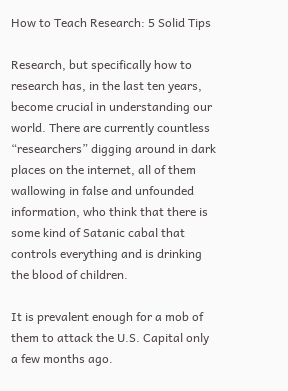How to Teach Research: 5 Solid Tips

Research, but specifically how to research has, in the last ten years, become crucial in understanding our world. There are currently countless “researchers” digging around in dark places on the internet, all of them wallowing in false and unfounded information, who think that there is some kind of Satanic cabal that controls everything and is drinking the blood of children.

It is prevalent enough for a mob of them to attack the U.S. Capital only a few months ago.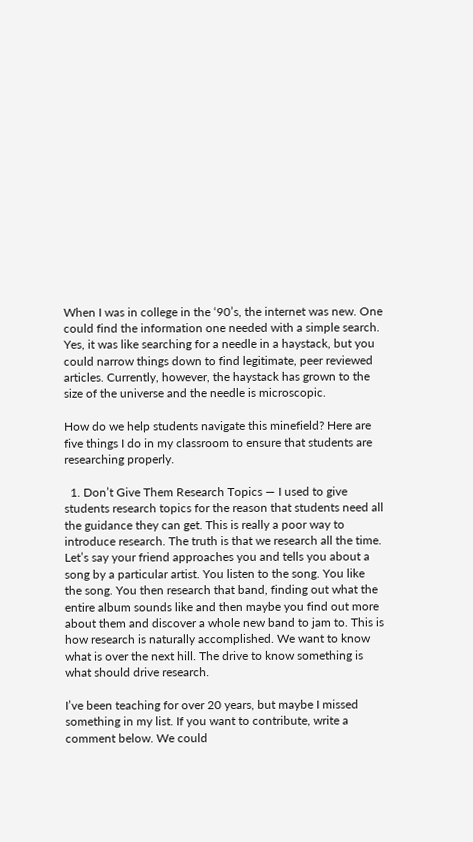When I was in college in the ‘90’s, the internet was new. One could find the information one needed with a simple search. Yes, it was like searching for a needle in a haystack, but you could narrow things down to find legitimate, peer reviewed articles. Currently, however, the haystack has grown to the size of the universe and the needle is microscopic.

How do we help students navigate this minefield? Here are five things I do in my classroom to ensure that students are researching properly.

  1. Don’t Give Them Research Topics — I used to give students research topics for the reason that students need all the guidance they can get. This is really a poor way to introduce research. The truth is that we research all the time. Let’s say your friend approaches you and tells you about a song by a particular artist. You listen to the song. You like the song. You then research that band, finding out what the entire album sounds like and then maybe you find out more about them and discover a whole new band to jam to. This is how research is naturally accomplished. We want to know what is over the next hill. The drive to know something is what should drive research.

I’ve been teaching for over 20 years, but maybe I missed something in my list. If you want to contribute, write a comment below. We could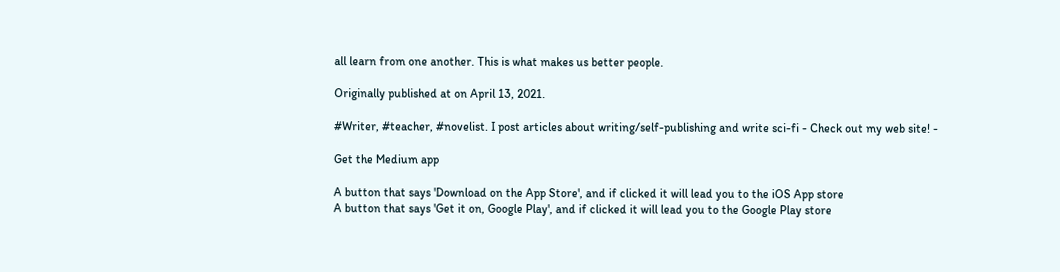all learn from one another. This is what makes us better people.

Originally published at on April 13, 2021.

#Writer, #teacher, #novelist. I post articles about writing/self-publishing and write sci-fi - Check out my web site! -

Get the Medium app

A button that says 'Download on the App Store', and if clicked it will lead you to the iOS App store
A button that says 'Get it on, Google Play', and if clicked it will lead you to the Google Play store